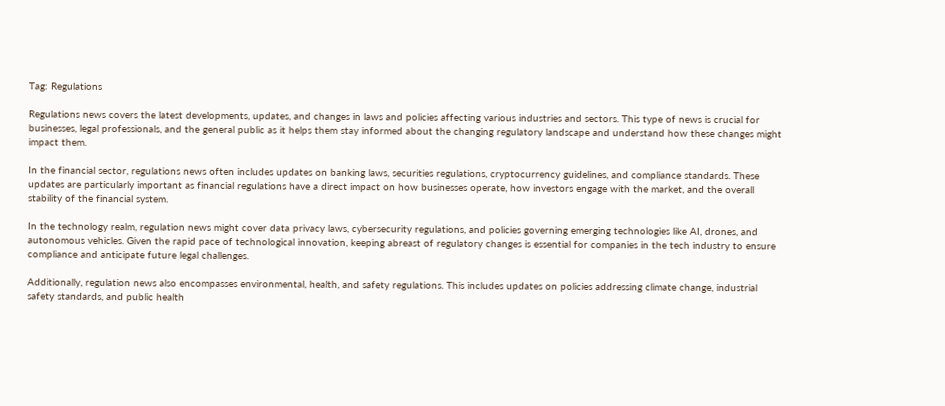Tag: Regulations

Regulations news covers the latest developments, updates, and changes in laws and policies affecting various industries and sectors. This type of news is crucial for businesses, legal professionals, and the general public as it helps them stay informed about the changing regulatory landscape and understand how these changes might impact them.

In the financial sector, regulations news often includes updates on banking laws, securities regulations, cryptocurrency guidelines, and compliance standards. These updates are particularly important as financial regulations have a direct impact on how businesses operate, how investors engage with the market, and the overall stability of the financial system.

In the technology realm, regulation news might cover data privacy laws, cybersecurity regulations, and policies governing emerging technologies like AI, drones, and autonomous vehicles. Given the rapid pace of technological innovation, keeping abreast of regulatory changes is essential for companies in the tech industry to ensure compliance and anticipate future legal challenges.

Additionally, regulation news also encompasses environmental, health, and safety regulations. This includes updates on policies addressing climate change, industrial safety standards, and public health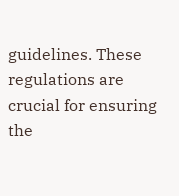guidelines. These regulations are crucial for ensuring the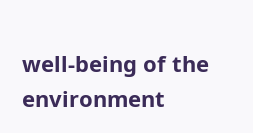well-being of the environment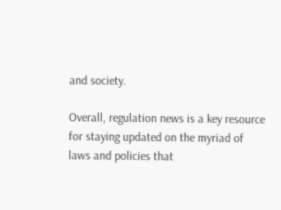and society.

Overall, regulation news is a key resource for staying updated on the myriad of laws and policies that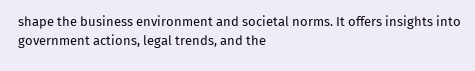shape the business environment and societal norms. It offers insights into government actions, legal trends, and the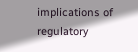implications of regulatory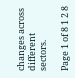changes across different sectors.

Page 1 of 8 1 2 8